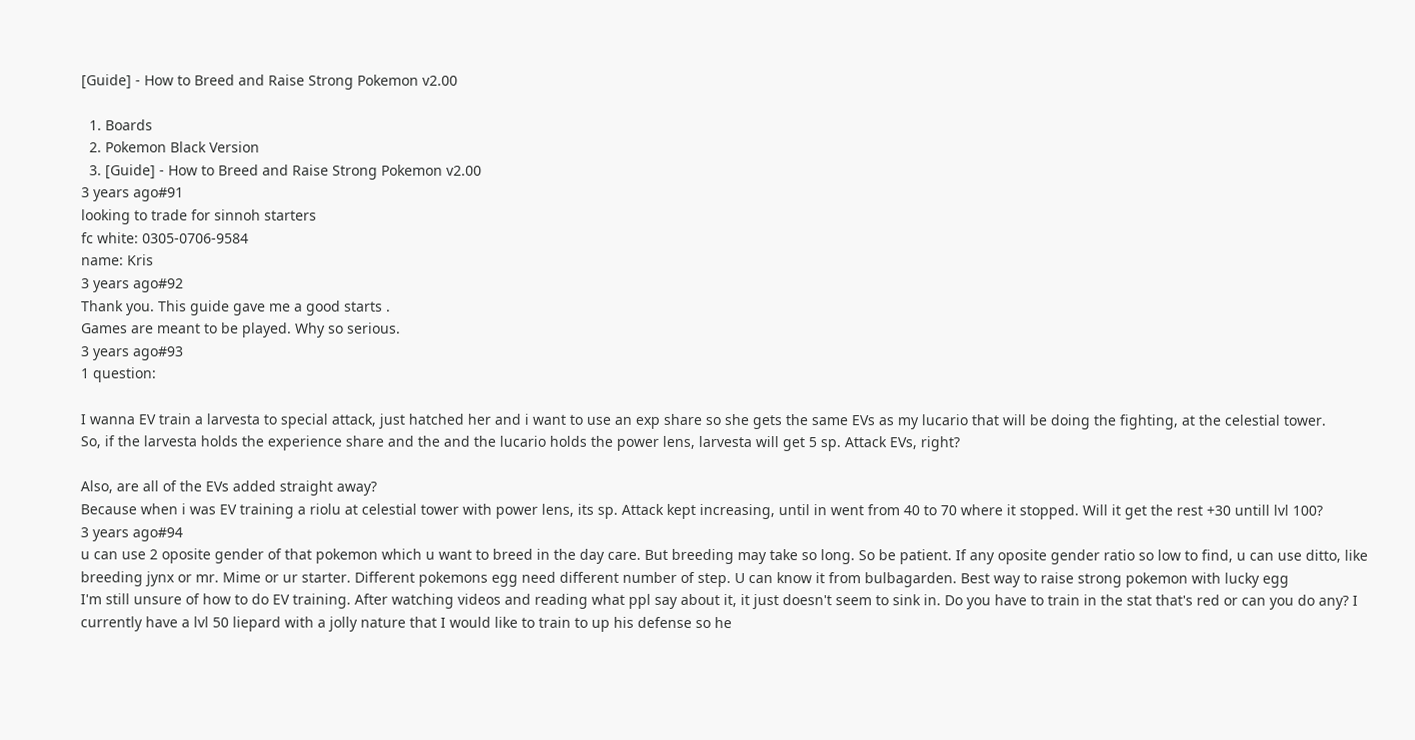[Guide] - How to Breed and Raise Strong Pokemon v2.00

  1. Boards
  2. Pokemon Black Version
  3. [Guide] - How to Breed and Raise Strong Pokemon v2.00
3 years ago#91
looking to trade for sinnoh starters
fc white: 0305-0706-9584
name: Kris
3 years ago#92
Thank you. This guide gave me a good starts .
Games are meant to be played. Why so serious.
3 years ago#93
1 question:

I wanna EV train a larvesta to special attack, just hatched her and i want to use an exp share so she gets the same EVs as my lucario that will be doing the fighting, at the celestial tower.
So, if the larvesta holds the experience share and the and the lucario holds the power lens, larvesta will get 5 sp. Attack EVs, right?

Also, are all of the EVs added straight away?
Because when i was EV training a riolu at celestial tower with power lens, its sp. Attack kept increasing, until in went from 40 to 70 where it stopped. Will it get the rest +30 untill lvl 100?
3 years ago#94
u can use 2 oposite gender of that pokemon which u want to breed in the day care. But breeding may take so long. So be patient. If any oposite gender ratio so low to find, u can use ditto, like breeding jynx or mr. Mime or ur starter. Different pokemons egg need different number of step. U can know it from bulbagarden. Best way to raise strong pokemon with lucky egg
I'm still unsure of how to do EV training. After watching videos and reading what ppl say about it, it just doesn't seem to sink in. Do you have to train in the stat that's red or can you do any? I currently have a lvl 50 liepard with a jolly nature that I would like to train to up his defense so he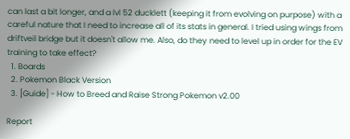can last a bit longer, and a lvl 52 ducklett (keeping it from evolving on purpose) with a careful nature that I need to increase all of its stats in general. I tried using wings from driftveil bridge but it doesn't allow me. Also, do they need to level up in order for the EV training to take effect?
  1. Boards
  2. Pokemon Black Version
  3. [Guide] - How to Breed and Raise Strong Pokemon v2.00

Report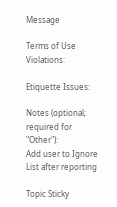Message

Terms of Use Violations:

Etiquette Issues:

Notes (optional; required for "Other"):
Add user to Ignore List after reporting

Topic Sticky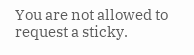You are not allowed to request a sticky.